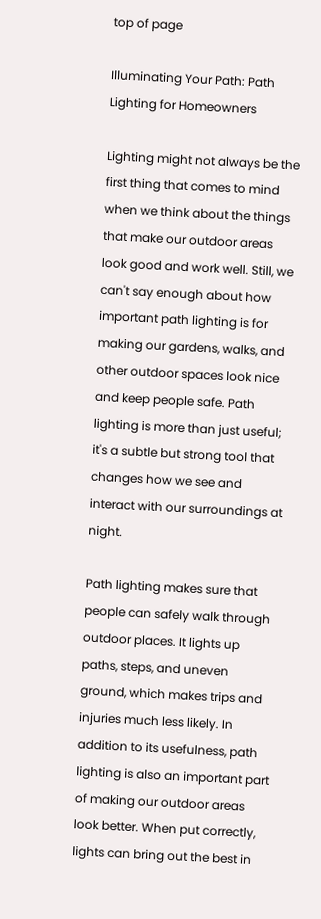top of page

Illuminating Your Path: Path Lighting for Homeowners

Lighting might not always be the first thing that comes to mind when we think about the things that make our outdoor areas look good and work well. Still, we can't say enough about how important path lighting is for making our gardens, walks, and other outdoor spaces look nice and keep people safe. Path lighting is more than just useful; it's a subtle but strong tool that changes how we see and interact with our surroundings at night.

Path lighting makes sure that people can safely walk through outdoor places. It lights up paths, steps, and uneven ground, which makes trips and injuries much less likely. In addition to its usefulness, path lighting is also an important part of making our outdoor areas look better. When put correctly, lights can bring out the best in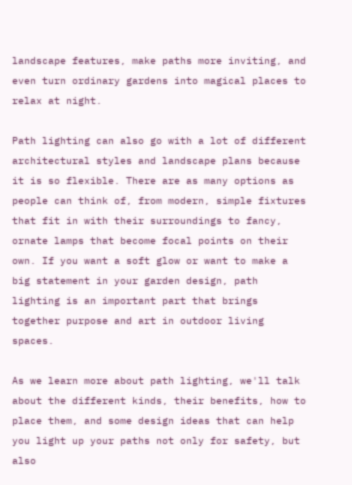landscape features, make paths more inviting, and even turn ordinary gardens into magical places to relax at night.

Path lighting can also go with a lot of different architectural styles and landscape plans because it is so flexible. There are as many options as people can think of, from modern, simple fixtures that fit in with their surroundings to fancy, ornate lamps that become focal points on their own. If you want a soft glow or want to make a big statement in your garden design, path lighting is an important part that brings together purpose and art in outdoor living spaces.

As we learn more about path lighting, we'll talk about the different kinds, their benefits, how to place them, and some design ideas that can help you light up your paths not only for safety, but also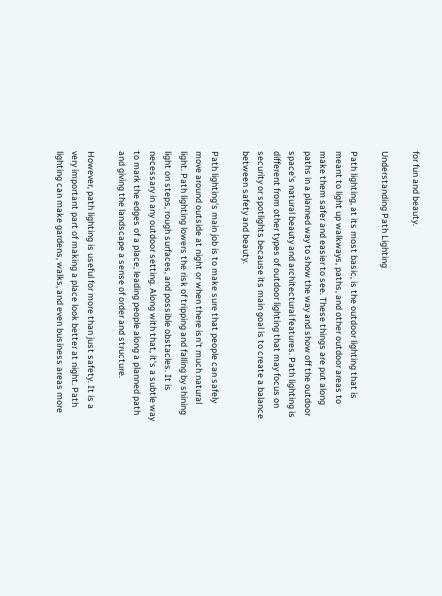for fun and beauty.

Understanding Path Lighting

Path lighting, at its most basic, is the outdoor lighting that is meant to light up walkways, paths, and other outdoor areas to make them safer and easier to see. These things are put along paths in a planned way to show the way and show off the outdoor space's natural beauty and architectural features. Path lighting is different from other types of outdoor lighting that may focus on security or spotlights because its main goal is to create a balance between safety and beauty.

Path lighting's main job is to make sure that people can safely move around outside at night or when there isn't much natural light. Path lighting lowers the risk of tripping and falling by shining light on steps, rough surfaces, and possible obstacles. It is necessary in any outdoor setting. Along with that, it's a subtle way to mark the edges of a place, leading people along a planned path and giving the landscape a sense of order and structure.

However, path lighting is useful for more than just safety. It is a very important part of making a place look better at night. Path lighting can make gardens, walks, and even business areas more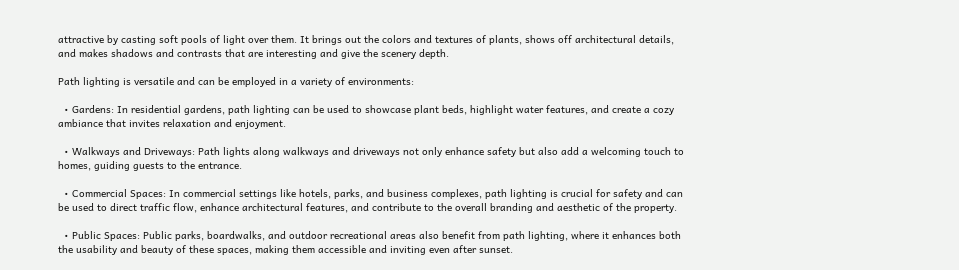attractive by casting soft pools of light over them. It brings out the colors and textures of plants, shows off architectural details, and makes shadows and contrasts that are interesting and give the scenery depth.

Path lighting is versatile and can be employed in a variety of environments:

  • Gardens: In residential gardens, path lighting can be used to showcase plant beds, highlight water features, and create a cozy ambiance that invites relaxation and enjoyment.

  • Walkways and Driveways: Path lights along walkways and driveways not only enhance safety but also add a welcoming touch to homes, guiding guests to the entrance.

  • Commercial Spaces: In commercial settings like hotels, parks, and business complexes, path lighting is crucial for safety and can be used to direct traffic flow, enhance architectural features, and contribute to the overall branding and aesthetic of the property.

  • Public Spaces: Public parks, boardwalks, and outdoor recreational areas also benefit from path lighting, where it enhances both the usability and beauty of these spaces, making them accessible and inviting even after sunset.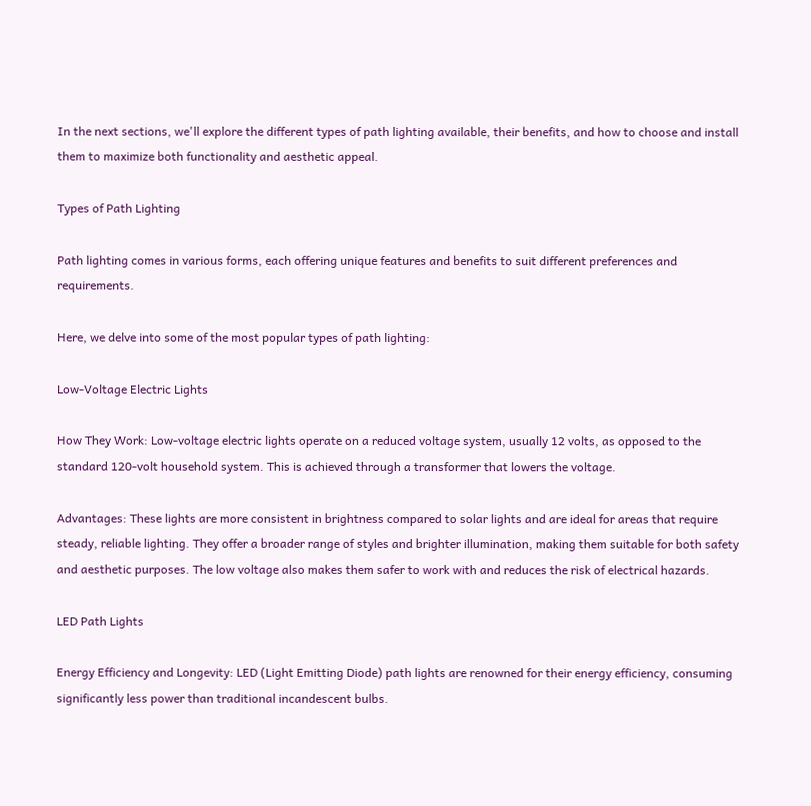In the next sections, we'll explore the different types of path lighting available, their benefits, and how to choose and install them to maximize both functionality and aesthetic appeal.

Types of Path Lighting

Path lighting comes in various forms, each offering unique features and benefits to suit different preferences and requirements.

Here, we delve into some of the most popular types of path lighting:

Low-Voltage Electric Lights

How They Work: Low-voltage electric lights operate on a reduced voltage system, usually 12 volts, as opposed to the standard 120-volt household system. This is achieved through a transformer that lowers the voltage.

Advantages: These lights are more consistent in brightness compared to solar lights and are ideal for areas that require steady, reliable lighting. They offer a broader range of styles and brighter illumination, making them suitable for both safety and aesthetic purposes. The low voltage also makes them safer to work with and reduces the risk of electrical hazards.

LED Path Lights

Energy Efficiency and Longevity: LED (Light Emitting Diode) path lights are renowned for their energy efficiency, consuming significantly less power than traditional incandescent bulbs.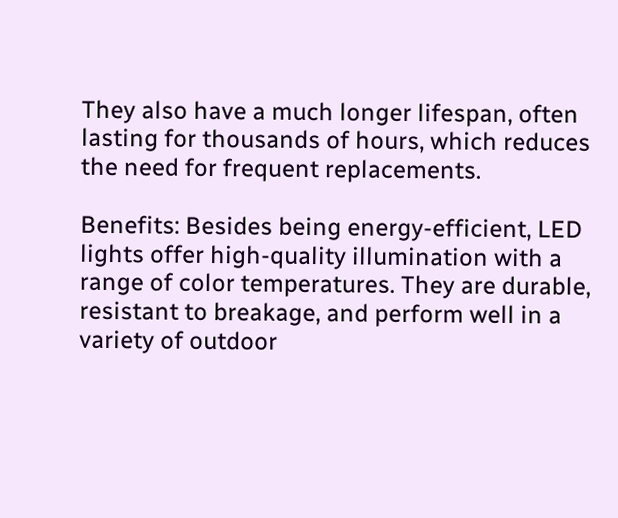They also have a much longer lifespan, often lasting for thousands of hours, which reduces the need for frequent replacements.

Benefits: Besides being energy-efficient, LED lights offer high-quality illumination with a range of color temperatures. They are durable, resistant to breakage, and perform well in a variety of outdoor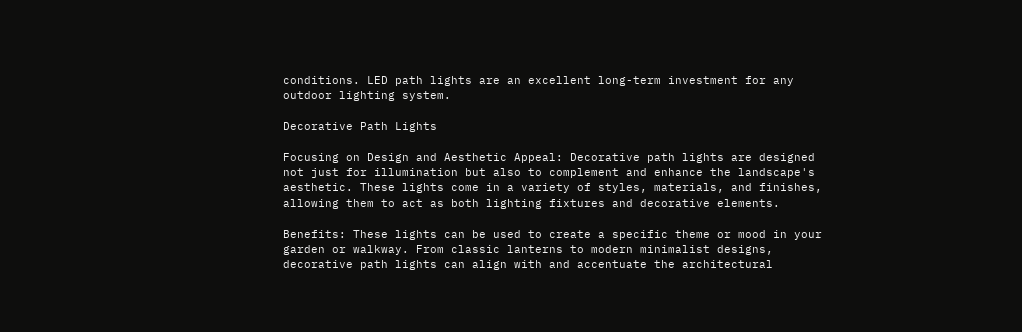conditions. LED path lights are an excellent long-term investment for any outdoor lighting system.

Decorative Path Lights

Focusing on Design and Aesthetic Appeal: Decorative path lights are designed not just for illumination but also to complement and enhance the landscape's aesthetic. These lights come in a variety of styles, materials, and finishes, allowing them to act as both lighting fixtures and decorative elements.

Benefits: These lights can be used to create a specific theme or mood in your garden or walkway. From classic lanterns to modern minimalist designs, decorative path lights can align with and accentuate the architectural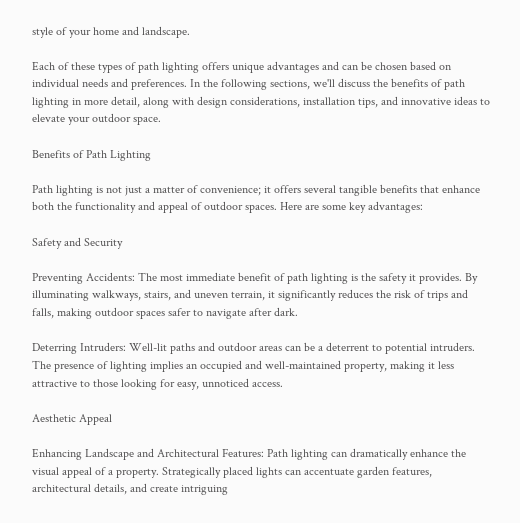style of your home and landscape.

Each of these types of path lighting offers unique advantages and can be chosen based on individual needs and preferences. In the following sections, we'll discuss the benefits of path lighting in more detail, along with design considerations, installation tips, and innovative ideas to elevate your outdoor space.

Benefits of Path Lighting

Path lighting is not just a matter of convenience; it offers several tangible benefits that enhance both the functionality and appeal of outdoor spaces. Here are some key advantages:

Safety and Security

Preventing Accidents: The most immediate benefit of path lighting is the safety it provides. By illuminating walkways, stairs, and uneven terrain, it significantly reduces the risk of trips and falls, making outdoor spaces safer to navigate after dark.

Deterring Intruders: Well-lit paths and outdoor areas can be a deterrent to potential intruders. The presence of lighting implies an occupied and well-maintained property, making it less attractive to those looking for easy, unnoticed access.

Aesthetic Appeal

Enhancing Landscape and Architectural Features: Path lighting can dramatically enhance the visual appeal of a property. Strategically placed lights can accentuate garden features, architectural details, and create intriguing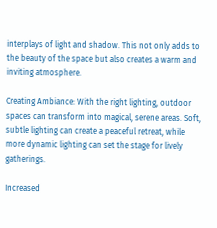interplays of light and shadow. This not only adds to the beauty of the space but also creates a warm and inviting atmosphere.

Creating Ambiance: With the right lighting, outdoor spaces can transform into magical, serene areas. Soft, subtle lighting can create a peaceful retreat, while more dynamic lighting can set the stage for lively gatherings.

Increased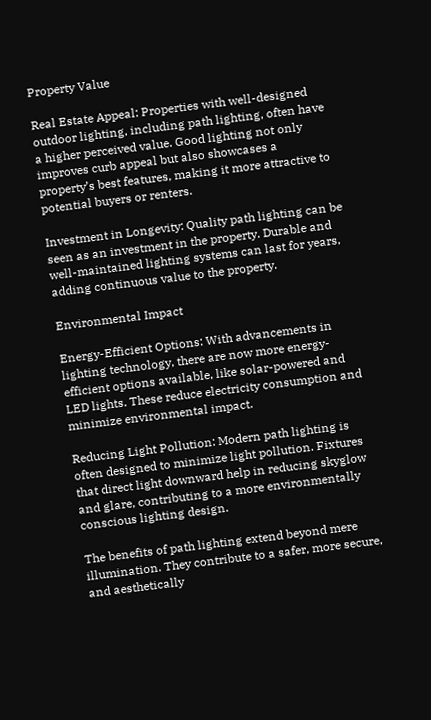Property Value

Real Estate Appeal: Properties with well-designed outdoor lighting, including path lighting, often have a higher perceived value. Good lighting not only improves curb appeal but also showcases a property’s best features, making it more attractive to potential buyers or renters.

Investment in Longevity: Quality path lighting can be seen as an investment in the property. Durable and well-maintained lighting systems can last for years, adding continuous value to the property.

Environmental Impact

Energy-Efficient Options: With advancements in lighting technology, there are now more energy-efficient options available, like solar-powered and LED lights. These reduce electricity consumption and minimize environmental impact.

Reducing Light Pollution: Modern path lighting is often designed to minimize light pollution. Fixtures that direct light downward help in reducing skyglow and glare, contributing to a more environmentally conscious lighting design.

The benefits of path lighting extend beyond mere illumination. They contribute to a safer, more secure, and aesthetically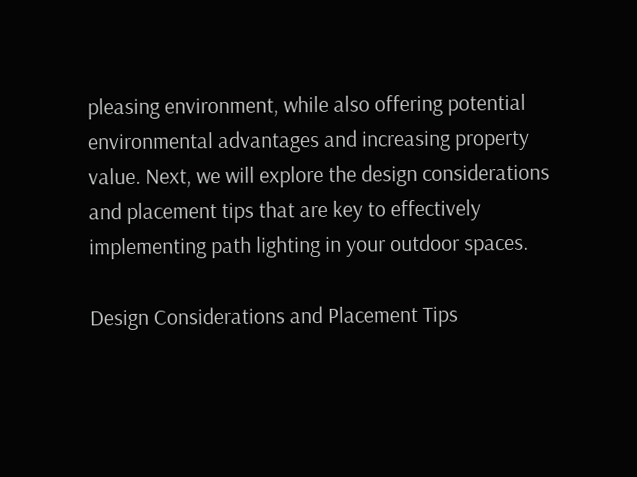pleasing environment, while also offering potential environmental advantages and increasing property value. Next, we will explore the design considerations and placement tips that are key to effectively implementing path lighting in your outdoor spaces.

Design Considerations and Placement Tips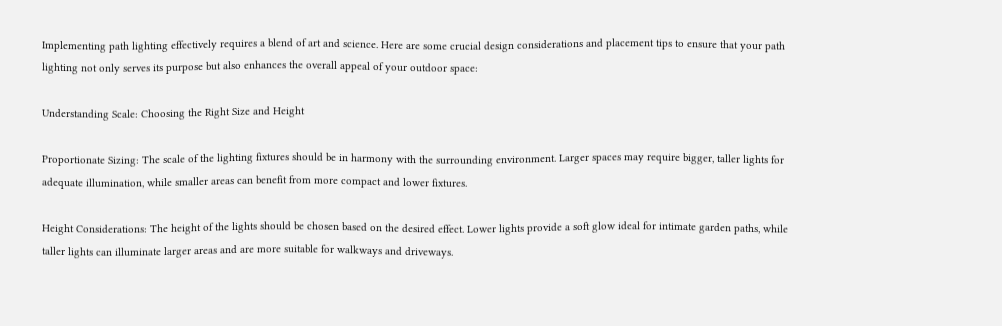Implementing path lighting effectively requires a blend of art and science. Here are some crucial design considerations and placement tips to ensure that your path lighting not only serves its purpose but also enhances the overall appeal of your outdoor space:

Understanding Scale: Choosing the Right Size and Height

Proportionate Sizing: The scale of the lighting fixtures should be in harmony with the surrounding environment. Larger spaces may require bigger, taller lights for adequate illumination, while smaller areas can benefit from more compact and lower fixtures.

Height Considerations: The height of the lights should be chosen based on the desired effect. Lower lights provide a soft glow ideal for intimate garden paths, while taller lights can illuminate larger areas and are more suitable for walkways and driveways.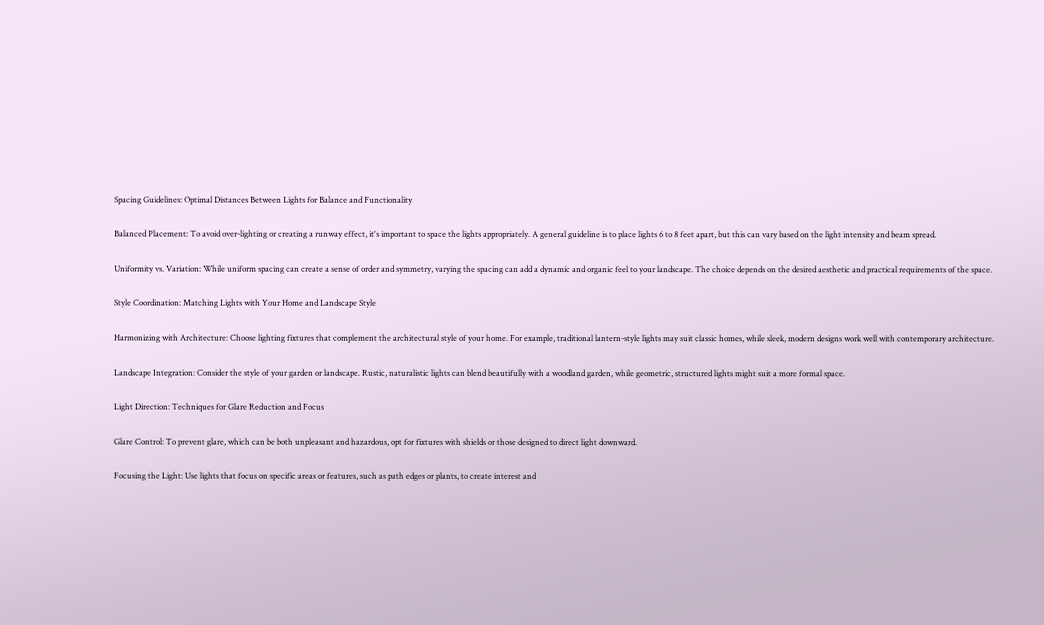Spacing Guidelines: Optimal Distances Between Lights for Balance and Functionality

Balanced Placement: To avoid over-lighting or creating a runway effect, it's important to space the lights appropriately. A general guideline is to place lights 6 to 8 feet apart, but this can vary based on the light intensity and beam spread.

Uniformity vs. Variation: While uniform spacing can create a sense of order and symmetry, varying the spacing can add a dynamic and organic feel to your landscape. The choice depends on the desired aesthetic and practical requirements of the space.

Style Coordination: Matching Lights with Your Home and Landscape Style

Harmonizing with Architecture: Choose lighting fixtures that complement the architectural style of your home. For example, traditional lantern-style lights may suit classic homes, while sleek, modern designs work well with contemporary architecture.

Landscape Integration: Consider the style of your garden or landscape. Rustic, naturalistic lights can blend beautifully with a woodland garden, while geometric, structured lights might suit a more formal space.

Light Direction: Techniques for Glare Reduction and Focus

Glare Control: To prevent glare, which can be both unpleasant and hazardous, opt for fixtures with shields or those designed to direct light downward.

Focusing the Light: Use lights that focus on specific areas or features, such as path edges or plants, to create interest and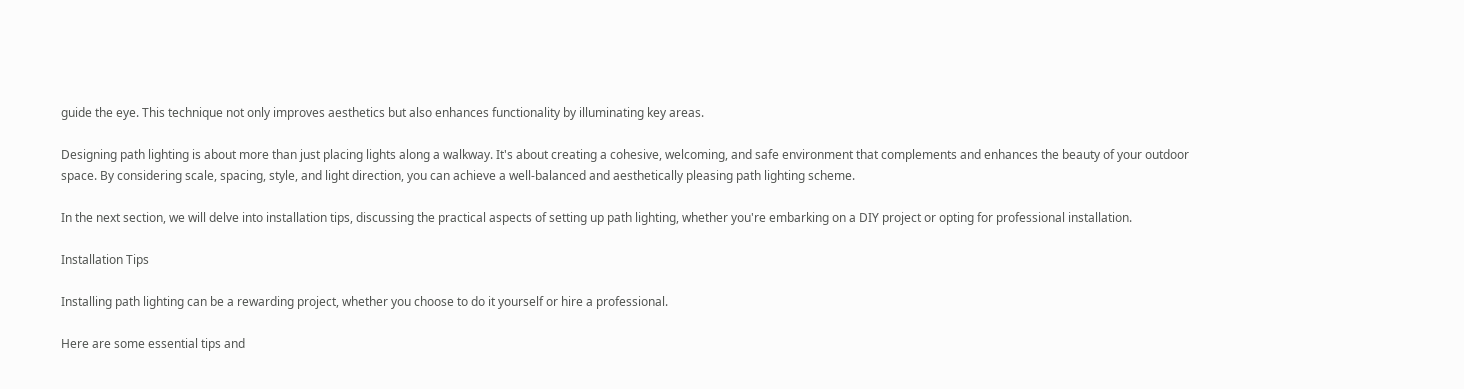guide the eye. This technique not only improves aesthetics but also enhances functionality by illuminating key areas.

Designing path lighting is about more than just placing lights along a walkway. It's about creating a cohesive, welcoming, and safe environment that complements and enhances the beauty of your outdoor space. By considering scale, spacing, style, and light direction, you can achieve a well-balanced and aesthetically pleasing path lighting scheme.

In the next section, we will delve into installation tips, discussing the practical aspects of setting up path lighting, whether you're embarking on a DIY project or opting for professional installation.

Installation Tips

Installing path lighting can be a rewarding project, whether you choose to do it yourself or hire a professional.

Here are some essential tips and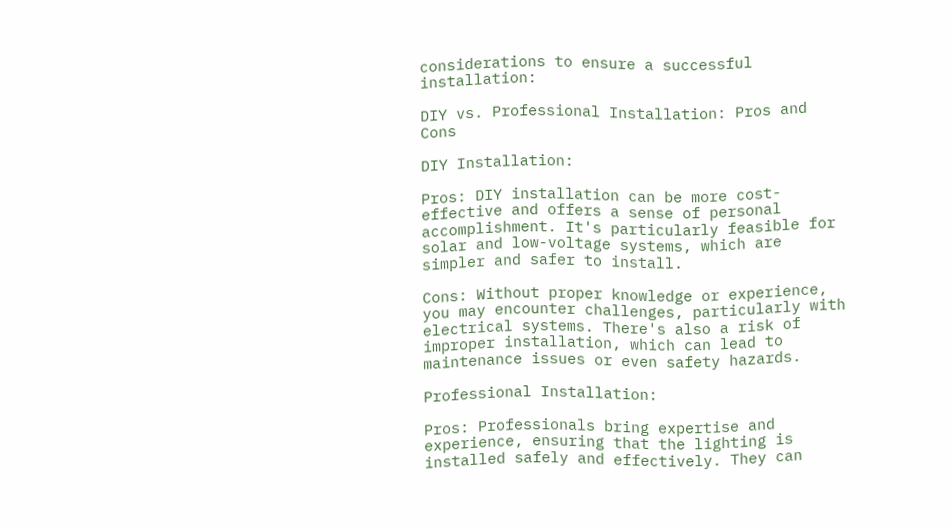considerations to ensure a successful installation:

DIY vs. Professional Installation: Pros and Cons

DIY Installation:

Pros: DIY installation can be more cost-effective and offers a sense of personal accomplishment. It's particularly feasible for solar and low-voltage systems, which are simpler and safer to install.

Cons: Without proper knowledge or experience, you may encounter challenges, particularly with electrical systems. There's also a risk of improper installation, which can lead to maintenance issues or even safety hazards.

Professional Installation:

Pros: Professionals bring expertise and experience, ensuring that the lighting is installed safely and effectively. They can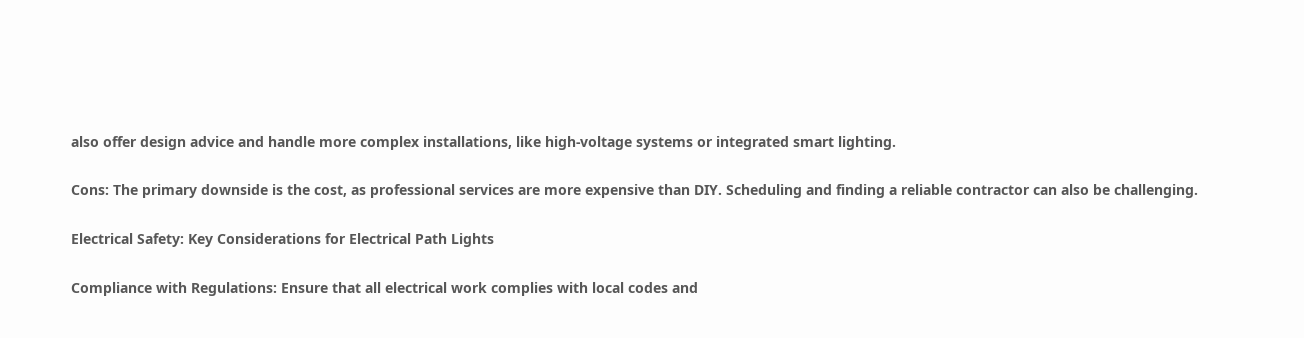also offer design advice and handle more complex installations, like high-voltage systems or integrated smart lighting.

Cons: The primary downside is the cost, as professional services are more expensive than DIY. Scheduling and finding a reliable contractor can also be challenging.

Electrical Safety: Key Considerations for Electrical Path Lights

Compliance with Regulations: Ensure that all electrical work complies with local codes and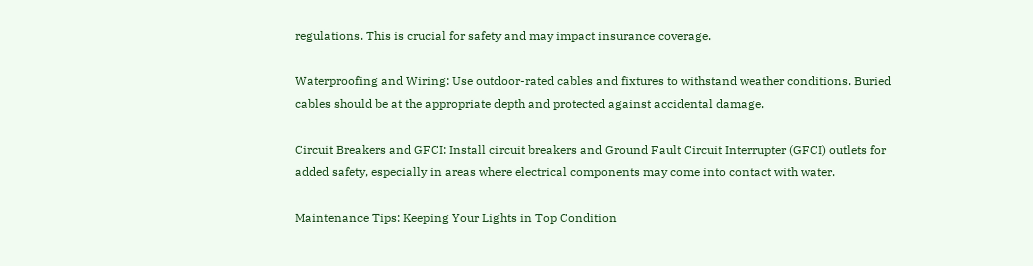regulations. This is crucial for safety and may impact insurance coverage.

Waterproofing and Wiring: Use outdoor-rated cables and fixtures to withstand weather conditions. Buried cables should be at the appropriate depth and protected against accidental damage.

Circuit Breakers and GFCI: Install circuit breakers and Ground Fault Circuit Interrupter (GFCI) outlets for added safety, especially in areas where electrical components may come into contact with water.

Maintenance Tips: Keeping Your Lights in Top Condition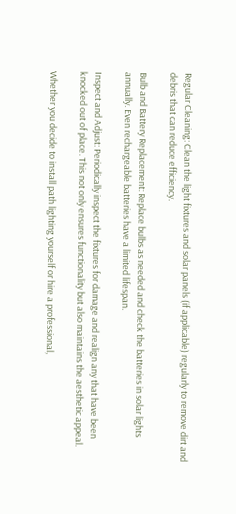Regular Cleaning: Clean the light fixtures and solar panels (if applicable) regularly to remove dirt and debris that can reduce efficiency.

Bulb and Battery Replacement: Replace bulbs as needed and check the batteries in solar lights annually. Even rechargeable batteries have a limited lifespan.

Inspect and Adjust: Periodically inspect the fixtures for damage and realign any that have been knocked out of place. This not only ensures functionality but also maintains the aesthetic appeal.

Whether you decide to install path lighting yourself or hire a professional,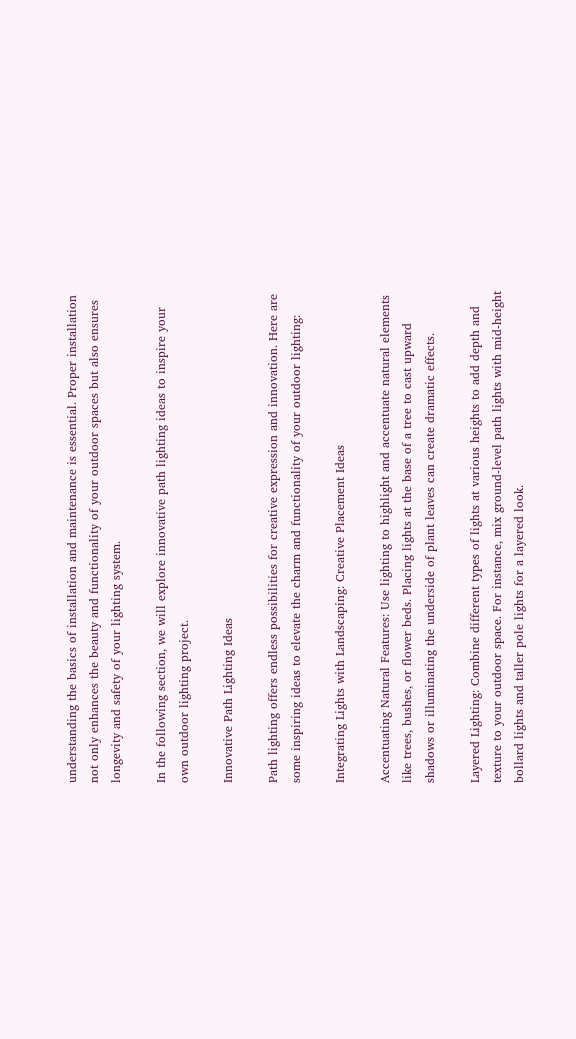understanding the basics of installation and maintenance is essential. Proper installation not only enhances the beauty and functionality of your outdoor spaces but also ensures longevity and safety of your lighting system.

In the following section, we will explore innovative path lighting ideas to inspire your own outdoor lighting project.

Innovative Path Lighting Ideas

Path lighting offers endless possibilities for creative expression and innovation. Here are some inspiring ideas to elevate the charm and functionality of your outdoor lighting:

Integrating Lights with Landscaping: Creative Placement Ideas

Accentuating Natural Features: Use lighting to highlight and accentuate natural elements like trees, bushes, or flower beds. Placing lights at the base of a tree to cast upward shadows or illuminating the underside of plant leaves can create dramatic effects.

Layered Lighting: Combine different types of lights at various heights to add depth and texture to your outdoor space. For instance, mix ground-level path lights with mid-height bollard lights and taller pole lights for a layered look.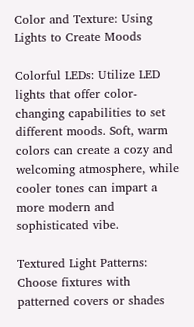Color and Texture: Using Lights to Create Moods

Colorful LEDs: Utilize LED lights that offer color-changing capabilities to set different moods. Soft, warm colors can create a cozy and welcoming atmosphere, while cooler tones can impart a more modern and sophisticated vibe.

Textured Light Patterns: Choose fixtures with patterned covers or shades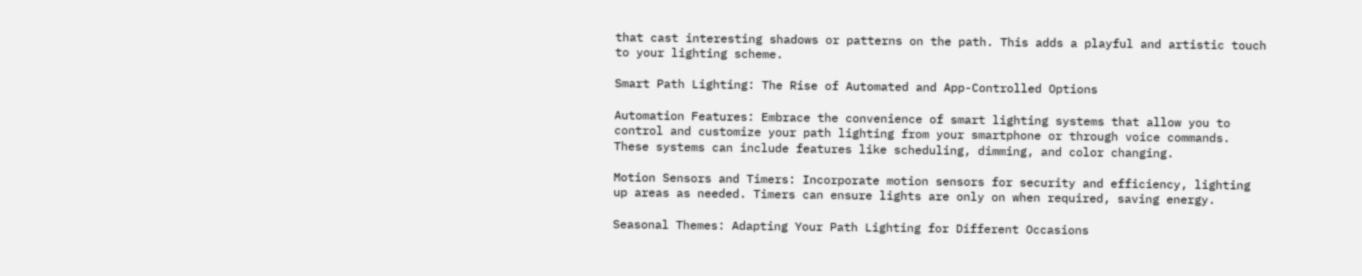that cast interesting shadows or patterns on the path. This adds a playful and artistic touch to your lighting scheme.

Smart Path Lighting: The Rise of Automated and App-Controlled Options

Automation Features: Embrace the convenience of smart lighting systems that allow you to control and customize your path lighting from your smartphone or through voice commands. These systems can include features like scheduling, dimming, and color changing.

Motion Sensors and Timers: Incorporate motion sensors for security and efficiency, lighting up areas as needed. Timers can ensure lights are only on when required, saving energy.

Seasonal Themes: Adapting Your Path Lighting for Different Occasions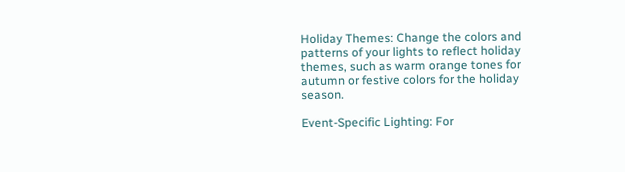Holiday Themes: Change the colors and patterns of your lights to reflect holiday themes, such as warm orange tones for autumn or festive colors for the holiday season.

Event-Specific Lighting: For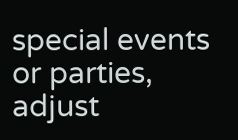special events or parties, adjust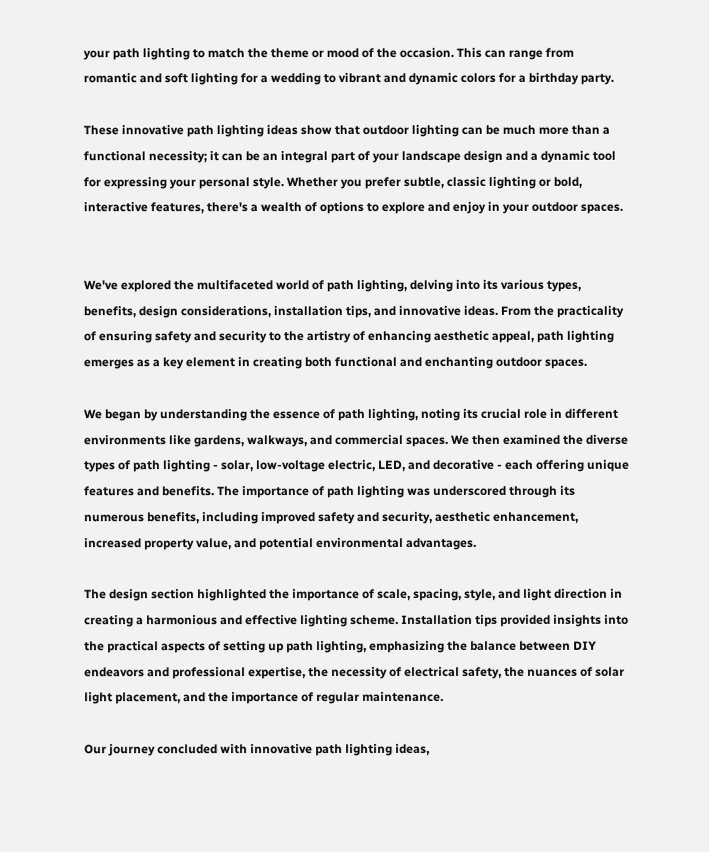your path lighting to match the theme or mood of the occasion. This can range from romantic and soft lighting for a wedding to vibrant and dynamic colors for a birthday party.

These innovative path lighting ideas show that outdoor lighting can be much more than a functional necessity; it can be an integral part of your landscape design and a dynamic tool for expressing your personal style. Whether you prefer subtle, classic lighting or bold, interactive features, there's a wealth of options to explore and enjoy in your outdoor spaces.


We've explored the multifaceted world of path lighting, delving into its various types, benefits, design considerations, installation tips, and innovative ideas. From the practicality of ensuring safety and security to the artistry of enhancing aesthetic appeal, path lighting emerges as a key element in creating both functional and enchanting outdoor spaces.

We began by understanding the essence of path lighting, noting its crucial role in different environments like gardens, walkways, and commercial spaces. We then examined the diverse types of path lighting - solar, low-voltage electric, LED, and decorative - each offering unique features and benefits. The importance of path lighting was underscored through its numerous benefits, including improved safety and security, aesthetic enhancement, increased property value, and potential environmental advantages.

The design section highlighted the importance of scale, spacing, style, and light direction in creating a harmonious and effective lighting scheme. Installation tips provided insights into the practical aspects of setting up path lighting, emphasizing the balance between DIY endeavors and professional expertise, the necessity of electrical safety, the nuances of solar light placement, and the importance of regular maintenance.

Our journey concluded with innovative path lighting ideas,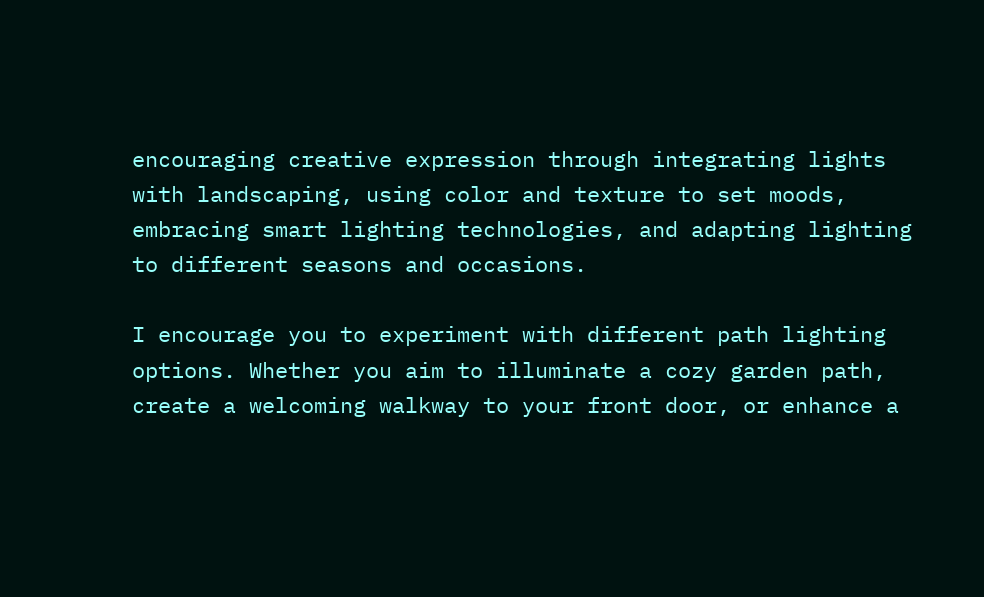encouraging creative expression through integrating lights with landscaping, using color and texture to set moods, embracing smart lighting technologies, and adapting lighting to different seasons and occasions.

I encourage you to experiment with different path lighting options. Whether you aim to illuminate a cozy garden path, create a welcoming walkway to your front door, or enhance a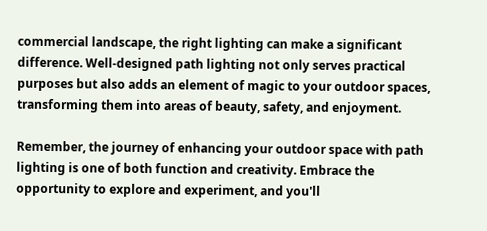commercial landscape, the right lighting can make a significant difference. Well-designed path lighting not only serves practical purposes but also adds an element of magic to your outdoor spaces, transforming them into areas of beauty, safety, and enjoyment.

Remember, the journey of enhancing your outdoor space with path lighting is one of both function and creativity. Embrace the opportunity to explore and experiment, and you'll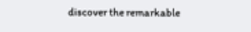discover the remarkable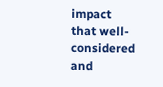impact that well-considered and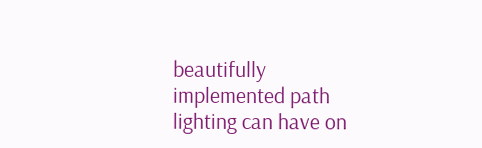beautifully implemented path lighting can have on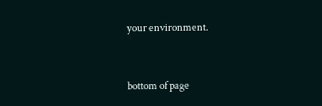your environment.


bottom of page